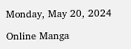Monday, May 20, 2024

Online Manga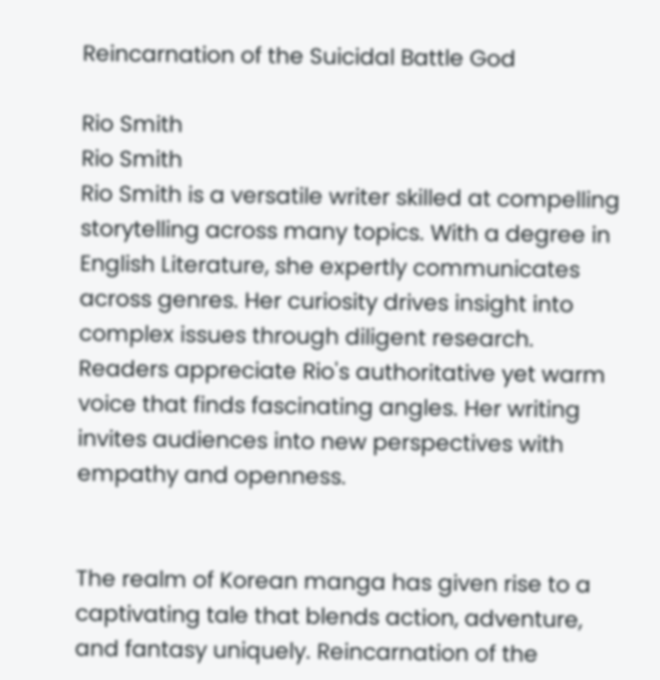Reincarnation of the Suicidal Battle God

Rio Smith
Rio Smith
Rio Smith is a versatile writer skilled at compelling storytelling across many topics. With a degree in English Literature, she expertly communicates across genres. Her curiosity drives insight into complex issues through diligent research. Readers appreciate Rio's authoritative yet warm voice that finds fascinating angles. Her writing invites audiences into new perspectives with empathy and openness.


The realm of Korean manga has given rise to a captivating tale that blends action, adventure, and fantasy uniquely. Reincarnation of the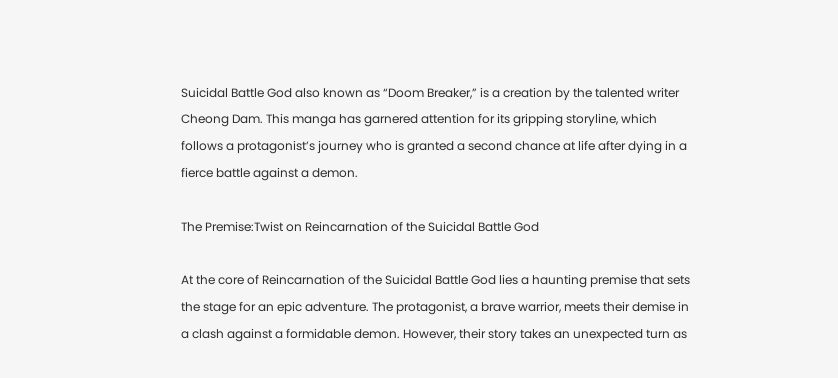Suicidal Battle God also known as “Doom Breaker,” is a creation by the talented writer Cheong Dam. This manga has garnered attention for its gripping storyline, which follows a protagonist’s journey who is granted a second chance at life after dying in a fierce battle against a demon.

The Premise:Twist on Reincarnation of the Suicidal Battle God

At the core of Reincarnation of the Suicidal Battle God lies a haunting premise that sets the stage for an epic adventure. The protagonist, a brave warrior, meets their demise in a clash against a formidable demon. However, their story takes an unexpected turn as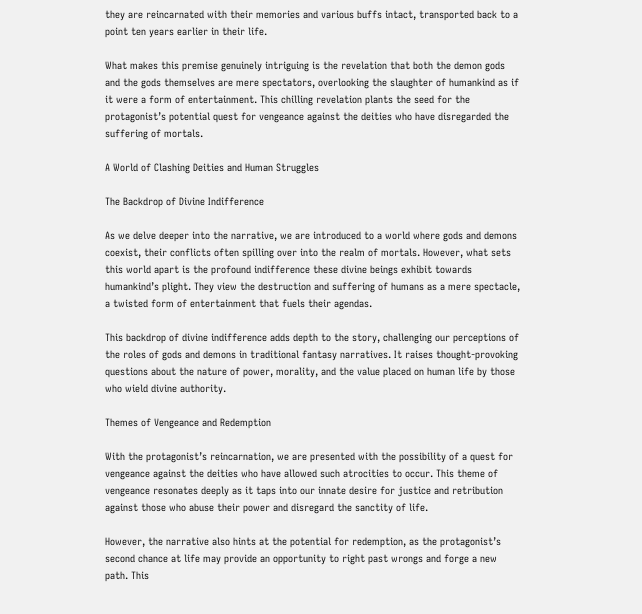they are reincarnated with their memories and various buffs intact, transported back to a point ten years earlier in their life.

What makes this premise genuinely intriguing is the revelation that both the demon gods and the gods themselves are mere spectators, overlooking the slaughter of humankind as if it were a form of entertainment. This chilling revelation plants the seed for the protagonist’s potential quest for vengeance against the deities who have disregarded the suffering of mortals.

A World of Clashing Deities and Human Struggles

The Backdrop of Divine Indifference

As we delve deeper into the narrative, we are introduced to a world where gods and demons coexist, their conflicts often spilling over into the realm of mortals. However, what sets this world apart is the profound indifference these divine beings exhibit towards humankind’s plight. They view the destruction and suffering of humans as a mere spectacle, a twisted form of entertainment that fuels their agendas.

This backdrop of divine indifference adds depth to the story, challenging our perceptions of the roles of gods and demons in traditional fantasy narratives. It raises thought-provoking questions about the nature of power, morality, and the value placed on human life by those who wield divine authority.

Themes of Vengeance and Redemption

With the protagonist’s reincarnation, we are presented with the possibility of a quest for vengeance against the deities who have allowed such atrocities to occur. This theme of vengeance resonates deeply as it taps into our innate desire for justice and retribution against those who abuse their power and disregard the sanctity of life.

However, the narrative also hints at the potential for redemption, as the protagonist’s second chance at life may provide an opportunity to right past wrongs and forge a new path. This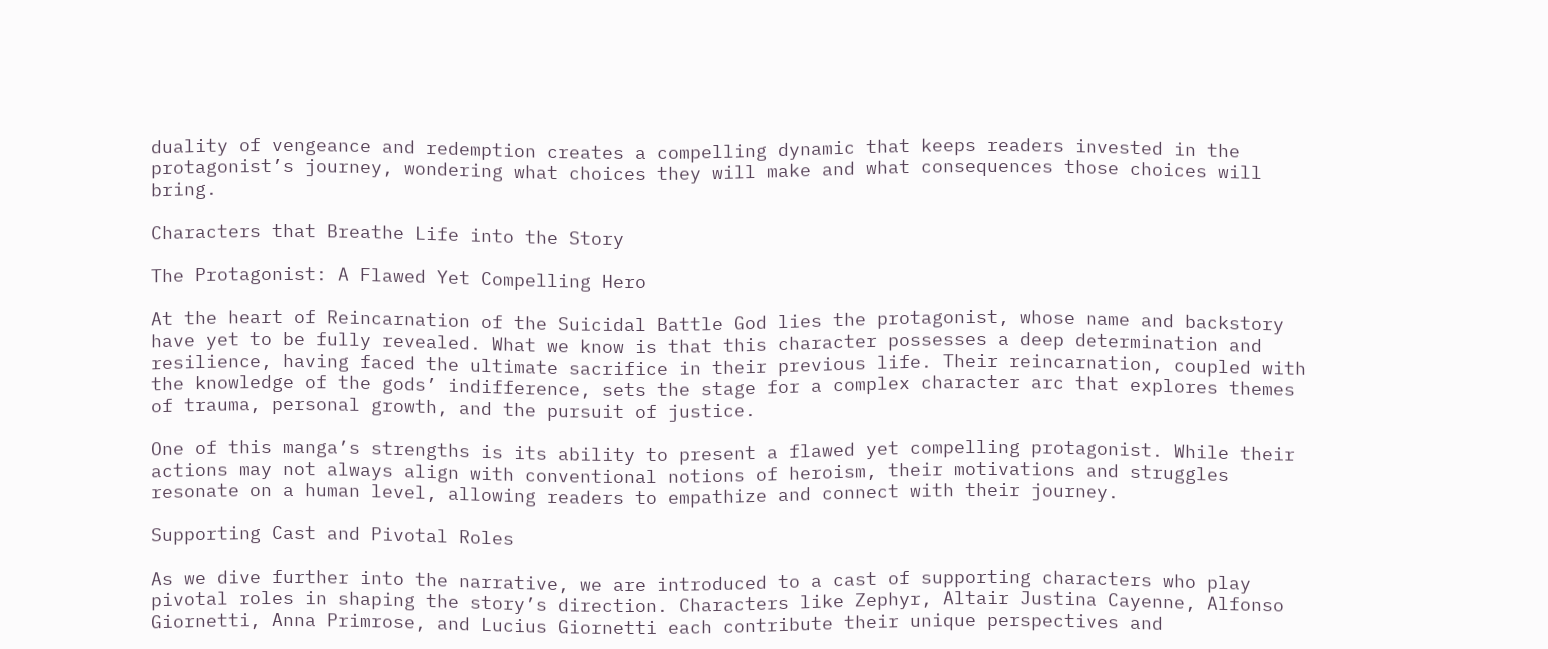duality of vengeance and redemption creates a compelling dynamic that keeps readers invested in the protagonist’s journey, wondering what choices they will make and what consequences those choices will bring.

Characters that Breathe Life into the Story

The Protagonist: A Flawed Yet Compelling Hero

At the heart of Reincarnation of the Suicidal Battle God lies the protagonist, whose name and backstory have yet to be fully revealed. What we know is that this character possesses a deep determination and resilience, having faced the ultimate sacrifice in their previous life. Their reincarnation, coupled with the knowledge of the gods’ indifference, sets the stage for a complex character arc that explores themes of trauma, personal growth, and the pursuit of justice.

One of this manga’s strengths is its ability to present a flawed yet compelling protagonist. While their actions may not always align with conventional notions of heroism, their motivations and struggles resonate on a human level, allowing readers to empathize and connect with their journey.

Supporting Cast and Pivotal Roles

As we dive further into the narrative, we are introduced to a cast of supporting characters who play pivotal roles in shaping the story’s direction. Characters like Zephyr, Altair Justina Cayenne, Alfonso Giornetti, Anna Primrose, and Lucius Giornetti each contribute their unique perspectives and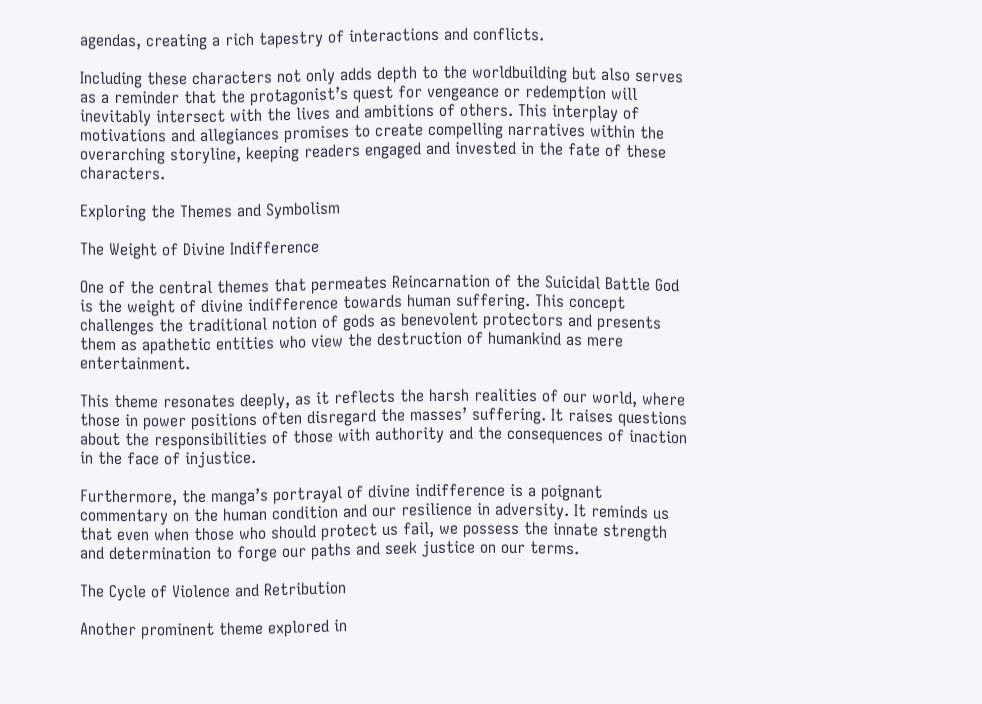agendas, creating a rich tapestry of interactions and conflicts.

Including these characters not only adds depth to the worldbuilding but also serves as a reminder that the protagonist’s quest for vengeance or redemption will inevitably intersect with the lives and ambitions of others. This interplay of motivations and allegiances promises to create compelling narratives within the overarching storyline, keeping readers engaged and invested in the fate of these characters.

Exploring the Themes and Symbolism

The Weight of Divine Indifference

One of the central themes that permeates Reincarnation of the Suicidal Battle God is the weight of divine indifference towards human suffering. This concept challenges the traditional notion of gods as benevolent protectors and presents them as apathetic entities who view the destruction of humankind as mere entertainment.

This theme resonates deeply, as it reflects the harsh realities of our world, where those in power positions often disregard the masses’ suffering. It raises questions about the responsibilities of those with authority and the consequences of inaction in the face of injustice.

Furthermore, the manga’s portrayal of divine indifference is a poignant commentary on the human condition and our resilience in adversity. It reminds us that even when those who should protect us fail, we possess the innate strength and determination to forge our paths and seek justice on our terms.

The Cycle of Violence and Retribution

Another prominent theme explored in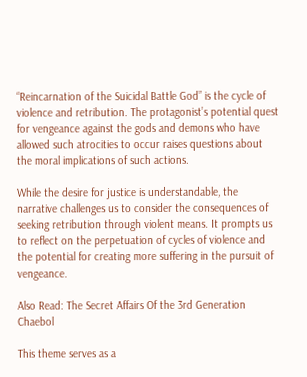“Reincarnation of the Suicidal Battle God” is the cycle of violence and retribution. The protagonist’s potential quest for vengeance against the gods and demons who have allowed such atrocities to occur raises questions about the moral implications of such actions.

While the desire for justice is understandable, the narrative challenges us to consider the consequences of seeking retribution through violent means. It prompts us to reflect on the perpetuation of cycles of violence and the potential for creating more suffering in the pursuit of vengeance.

Also Read: The Secret Affairs Of the 3rd Generation Chaebol

This theme serves as a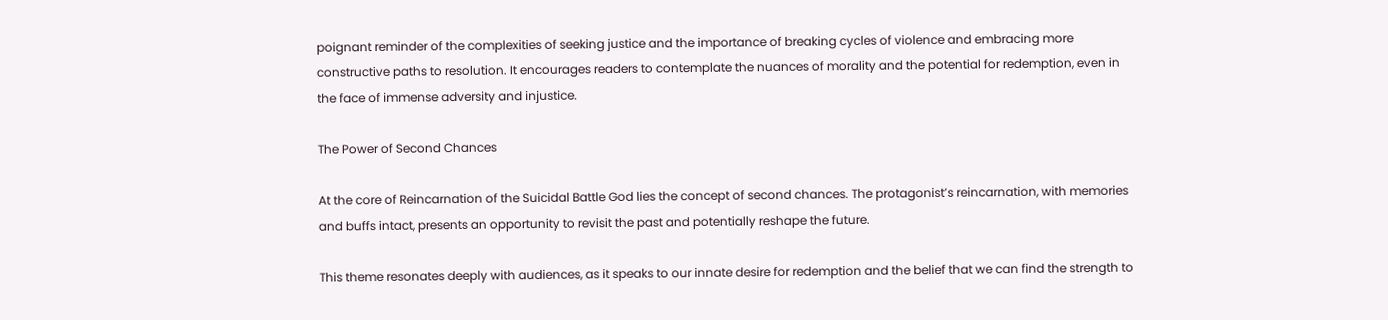poignant reminder of the complexities of seeking justice and the importance of breaking cycles of violence and embracing more constructive paths to resolution. It encourages readers to contemplate the nuances of morality and the potential for redemption, even in the face of immense adversity and injustice.

The Power of Second Chances

At the core of Reincarnation of the Suicidal Battle God lies the concept of second chances. The protagonist’s reincarnation, with memories and buffs intact, presents an opportunity to revisit the past and potentially reshape the future.

This theme resonates deeply with audiences, as it speaks to our innate desire for redemption and the belief that we can find the strength to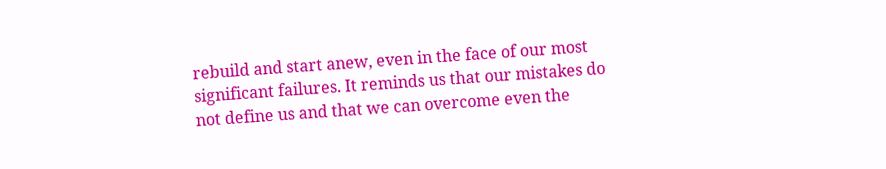rebuild and start anew, even in the face of our most significant failures. It reminds us that our mistakes do not define us and that we can overcome even the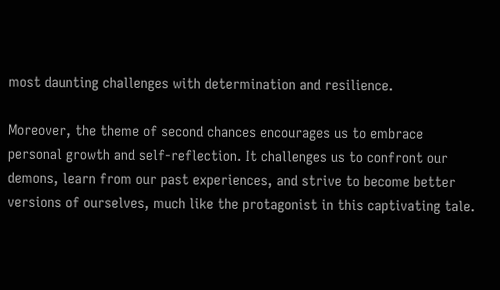most daunting challenges with determination and resilience.

Moreover, the theme of second chances encourages us to embrace personal growth and self-reflection. It challenges us to confront our demons, learn from our past experiences, and strive to become better versions of ourselves, much like the protagonist in this captivating tale.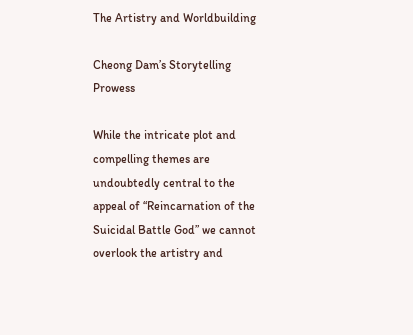The Artistry and Worldbuilding

Cheong Dam’s Storytelling Prowess

While the intricate plot and compelling themes are undoubtedly central to the appeal of “Reincarnation of the Suicidal Battle God” we cannot overlook the artistry and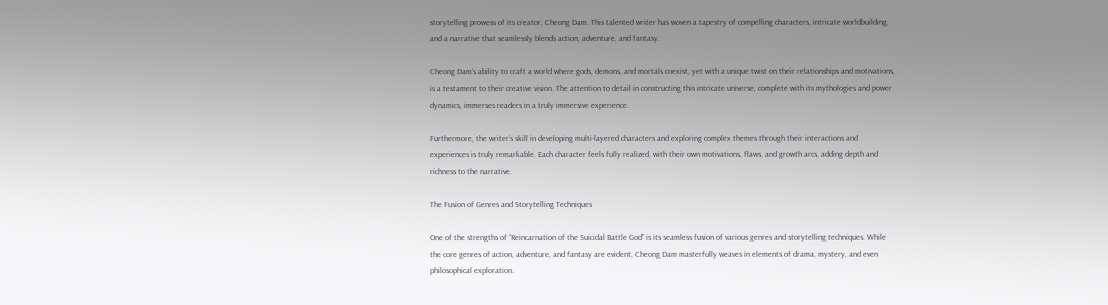storytelling prowess of its creator, Cheong Dam. This talented writer has woven a tapestry of compelling characters, intricate worldbuilding, and a narrative that seamlessly blends action, adventure, and fantasy.

Cheong Dam’s ability to craft a world where gods, demons, and mortals coexist, yet with a unique twist on their relationships and motivations, is a testament to their creative vision. The attention to detail in constructing this intricate universe, complete with its mythologies and power dynamics, immerses readers in a truly immersive experience.

Furthermore, the writer’s skill in developing multi-layered characters and exploring complex themes through their interactions and experiences is truly remarkable. Each character feels fully realized, with their own motivations, flaws, and growth arcs, adding depth and richness to the narrative.

The Fusion of Genres and Storytelling Techniques

One of the strengths of “Reincarnation of the Suicidal Battle God” is its seamless fusion of various genres and storytelling techniques. While the core genres of action, adventure, and fantasy are evident, Cheong Dam masterfully weaves in elements of drama, mystery, and even philosophical exploration.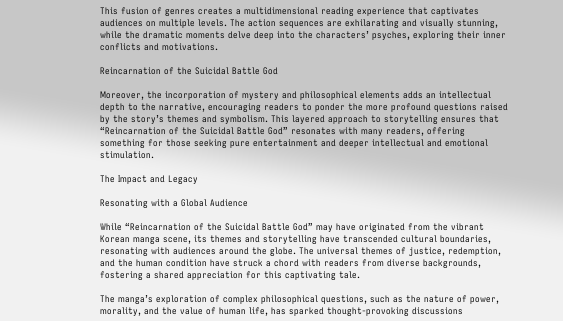This fusion of genres creates a multidimensional reading experience that captivates audiences on multiple levels. The action sequences are exhilarating and visually stunning, while the dramatic moments delve deep into the characters’ psyches, exploring their inner conflicts and motivations.

Reincarnation of the Suicidal Battle God

Moreover, the incorporation of mystery and philosophical elements adds an intellectual depth to the narrative, encouraging readers to ponder the more profound questions raised by the story’s themes and symbolism. This layered approach to storytelling ensures that “Reincarnation of the Suicidal Battle God” resonates with many readers, offering something for those seeking pure entertainment and deeper intellectual and emotional stimulation.

The Impact and Legacy

Resonating with a Global Audience

While “Reincarnation of the Suicidal Battle God” may have originated from the vibrant Korean manga scene, its themes and storytelling have transcended cultural boundaries, resonating with audiences around the globe. The universal themes of justice, redemption, and the human condition have struck a chord with readers from diverse backgrounds, fostering a shared appreciation for this captivating tale.

The manga’s exploration of complex philosophical questions, such as the nature of power, morality, and the value of human life, has sparked thought-provoking discussions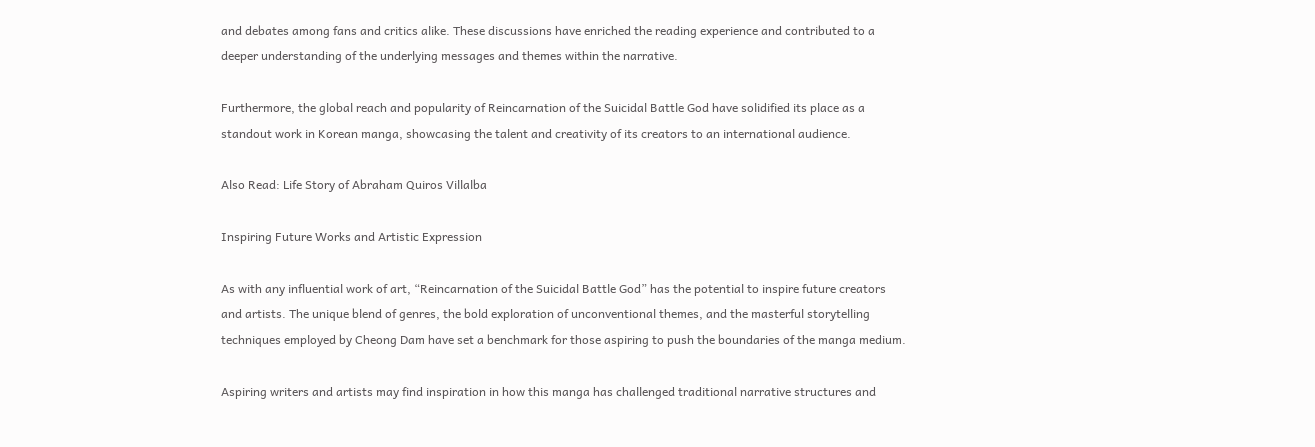and debates among fans and critics alike. These discussions have enriched the reading experience and contributed to a deeper understanding of the underlying messages and themes within the narrative.

Furthermore, the global reach and popularity of Reincarnation of the Suicidal Battle God have solidified its place as a standout work in Korean manga, showcasing the talent and creativity of its creators to an international audience.

Also Read: Life Story of Abraham Quiros Villalba

Inspiring Future Works and Artistic Expression

As with any influential work of art, “Reincarnation of the Suicidal Battle God” has the potential to inspire future creators and artists. The unique blend of genres, the bold exploration of unconventional themes, and the masterful storytelling techniques employed by Cheong Dam have set a benchmark for those aspiring to push the boundaries of the manga medium.

Aspiring writers and artists may find inspiration in how this manga has challenged traditional narrative structures and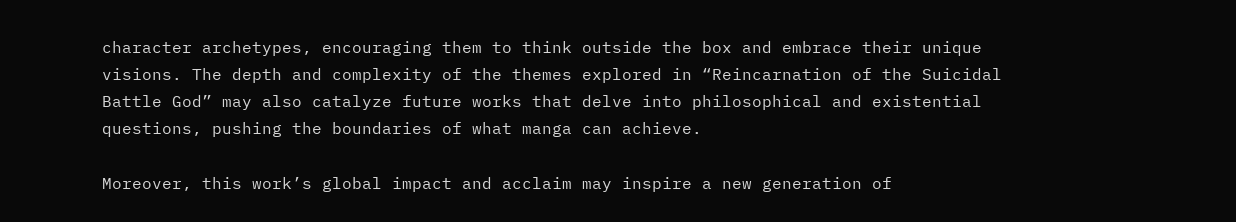character archetypes, encouraging them to think outside the box and embrace their unique visions. The depth and complexity of the themes explored in “Reincarnation of the Suicidal Battle God” may also catalyze future works that delve into philosophical and existential questions, pushing the boundaries of what manga can achieve.

Moreover, this work’s global impact and acclaim may inspire a new generation of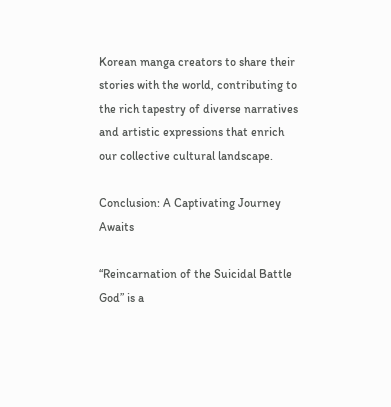Korean manga creators to share their stories with the world, contributing to the rich tapestry of diverse narratives and artistic expressions that enrich our collective cultural landscape.

Conclusion: A Captivating Journey Awaits

“Reincarnation of the Suicidal Battle God” is a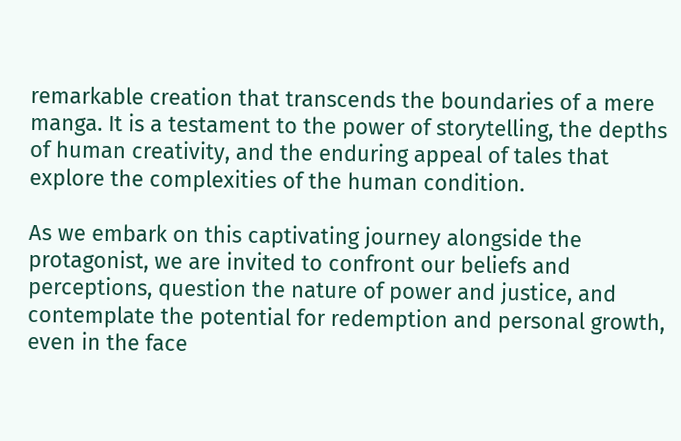remarkable creation that transcends the boundaries of a mere manga. It is a testament to the power of storytelling, the depths of human creativity, and the enduring appeal of tales that explore the complexities of the human condition.

As we embark on this captivating journey alongside the protagonist, we are invited to confront our beliefs and perceptions, question the nature of power and justice, and contemplate the potential for redemption and personal growth, even in the face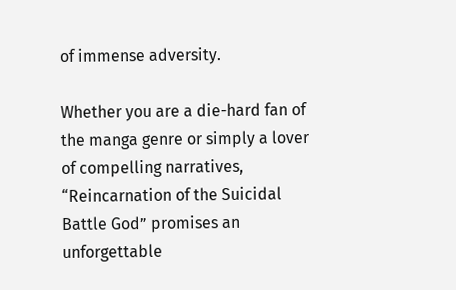of immense adversity.

Whether you are a die-hard fan of the manga genre or simply a lover of compelling narratives, “Reincarnation of the Suicidal Battle God” promises an unforgettable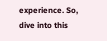experience. So, dive into this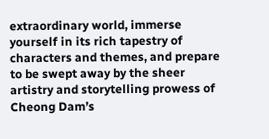extraordinary world, immerse yourself in its rich tapestry of characters and themes, and prepare to be swept away by the sheer artistry and storytelling prowess of Cheong Dam’s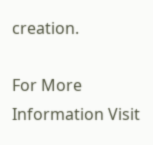creation.

For More Information Visit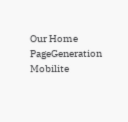Our Home PageGeneration Mobilite